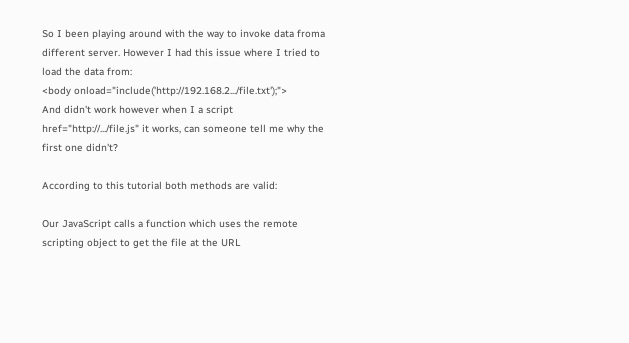So I been playing around with the way to invoke data froma different server. However I had this issue where I tried to load the data from:
<body onload="include('http://192.168.2.../file.txt');">
And didn't work however when I a script href="http://.../file.js" it works, can someone tell me why the first one didn't?

According to this tutorial both methods are valid:

Our JavaScript calls a function which uses the remote scripting object to get the file at the URL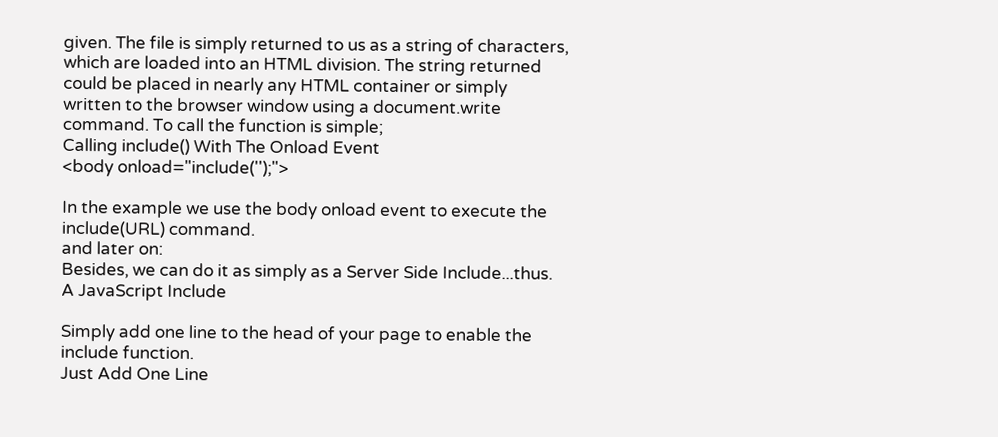given. The file is simply returned to us as a string of characters, which are loaded into an HTML division. The string returned could be placed in nearly any HTML container or simply written to the browser window using a document.write command. To call the function is simple;
Calling include() With The Onload Event
<body onload="include('');">

In the example we use the body onload event to execute the include(URL) command.
and later on:
Besides, we can do it as simply as a Server Side Include...thus.
A JavaScript Include

Simply add one line to the head of your page to enable the include function.
Just Add One Line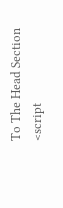To The Head Section
<script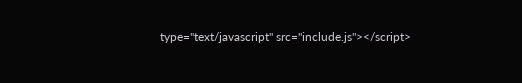type="text/javascript" src="include.js"></script>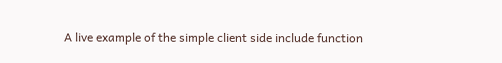A live example of the simple client side include function